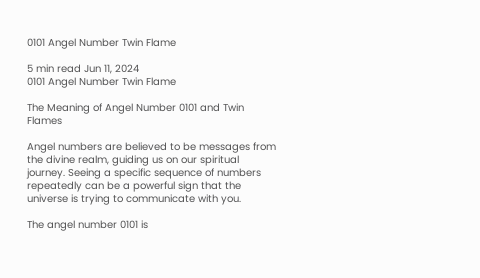0101 Angel Number Twin Flame

5 min read Jun 11, 2024
0101 Angel Number Twin Flame

The Meaning of Angel Number 0101 and Twin Flames

Angel numbers are believed to be messages from the divine realm, guiding us on our spiritual journey. Seeing a specific sequence of numbers repeatedly can be a powerful sign that the universe is trying to communicate with you.

The angel number 0101 is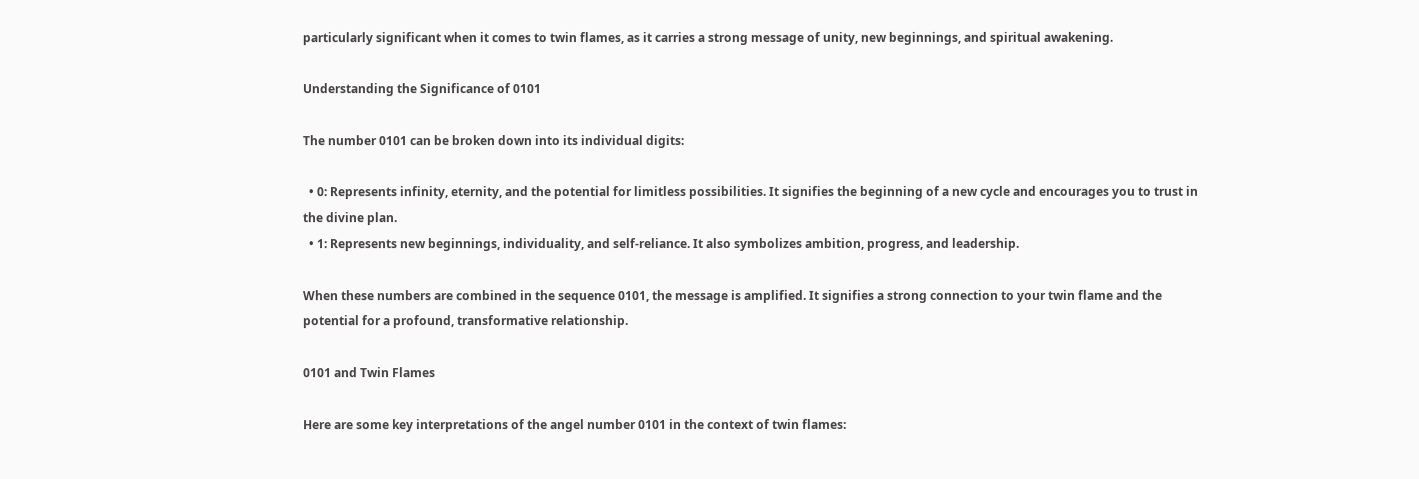particularly significant when it comes to twin flames, as it carries a strong message of unity, new beginnings, and spiritual awakening.

Understanding the Significance of 0101

The number 0101 can be broken down into its individual digits:

  • 0: Represents infinity, eternity, and the potential for limitless possibilities. It signifies the beginning of a new cycle and encourages you to trust in the divine plan.
  • 1: Represents new beginnings, individuality, and self-reliance. It also symbolizes ambition, progress, and leadership.

When these numbers are combined in the sequence 0101, the message is amplified. It signifies a strong connection to your twin flame and the potential for a profound, transformative relationship.

0101 and Twin Flames

Here are some key interpretations of the angel number 0101 in the context of twin flames: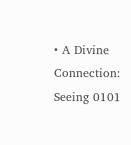• A Divine Connection: Seeing 0101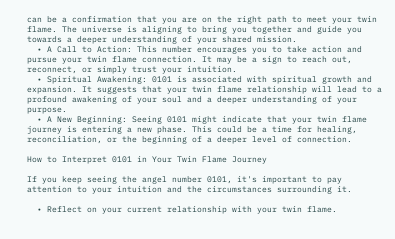can be a confirmation that you are on the right path to meet your twin flame. The universe is aligning to bring you together and guide you towards a deeper understanding of your shared mission.
  • A Call to Action: This number encourages you to take action and pursue your twin flame connection. It may be a sign to reach out, reconnect, or simply trust your intuition.
  • Spiritual Awakening: 0101 is associated with spiritual growth and expansion. It suggests that your twin flame relationship will lead to a profound awakening of your soul and a deeper understanding of your purpose.
  • A New Beginning: Seeing 0101 might indicate that your twin flame journey is entering a new phase. This could be a time for healing, reconciliation, or the beginning of a deeper level of connection.

How to Interpret 0101 in Your Twin Flame Journey

If you keep seeing the angel number 0101, it's important to pay attention to your intuition and the circumstances surrounding it.

  • Reflect on your current relationship with your twin flame.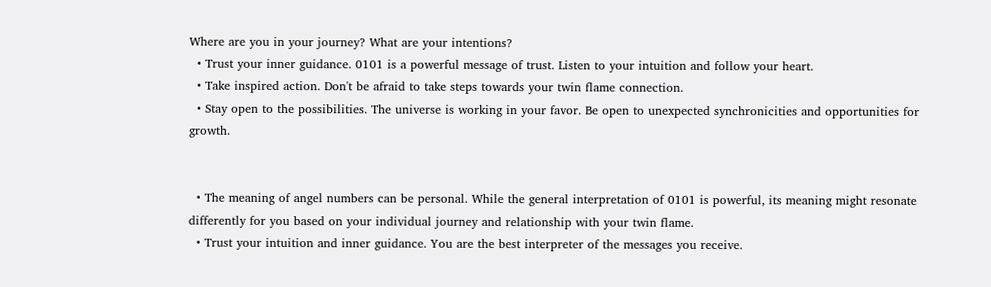Where are you in your journey? What are your intentions?
  • Trust your inner guidance. 0101 is a powerful message of trust. Listen to your intuition and follow your heart.
  • Take inspired action. Don't be afraid to take steps towards your twin flame connection.
  • Stay open to the possibilities. The universe is working in your favor. Be open to unexpected synchronicities and opportunities for growth.


  • The meaning of angel numbers can be personal. While the general interpretation of 0101 is powerful, its meaning might resonate differently for you based on your individual journey and relationship with your twin flame.
  • Trust your intuition and inner guidance. You are the best interpreter of the messages you receive.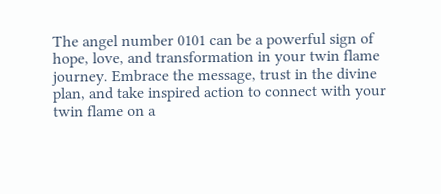The angel number 0101 can be a powerful sign of hope, love, and transformation in your twin flame journey. Embrace the message, trust in the divine plan, and take inspired action to connect with your twin flame on a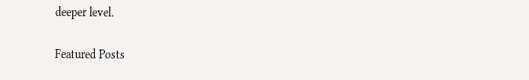deeper level.

Featured Posts